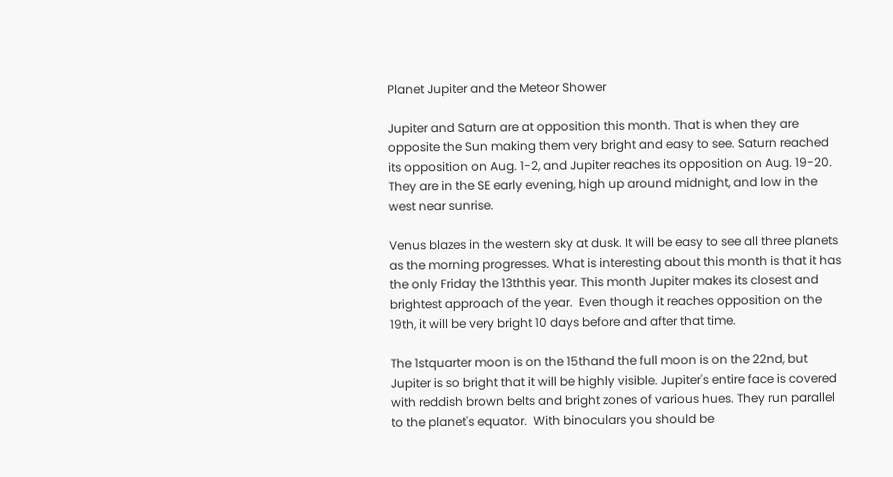Planet Jupiter and the Meteor Shower

Jupiter and Saturn are at opposition this month. That is when they are opposite the Sun making them very bright and easy to see. Saturn reached its opposition on Aug. 1-2, and Jupiter reaches its opposition on Aug. 19-20. They are in the SE early evening, high up around midnight, and low in the west near sunrise.

Venus blazes in the western sky at dusk. It will be easy to see all three planets as the morning progresses. What is interesting about this month is that it has the only Friday the 13ththis year. This month Jupiter makes its closest and brightest approach of the year.  Even though it reaches opposition on the 19th, it will be very bright 10 days before and after that time.

The 1stquarter moon is on the 15thand the full moon is on the 22nd, but Jupiter is so bright that it will be highly visible. Jupiter's entire face is covered with reddish brown belts and bright zones of various hues. They run parallel to the planet's equator.  With binoculars you should be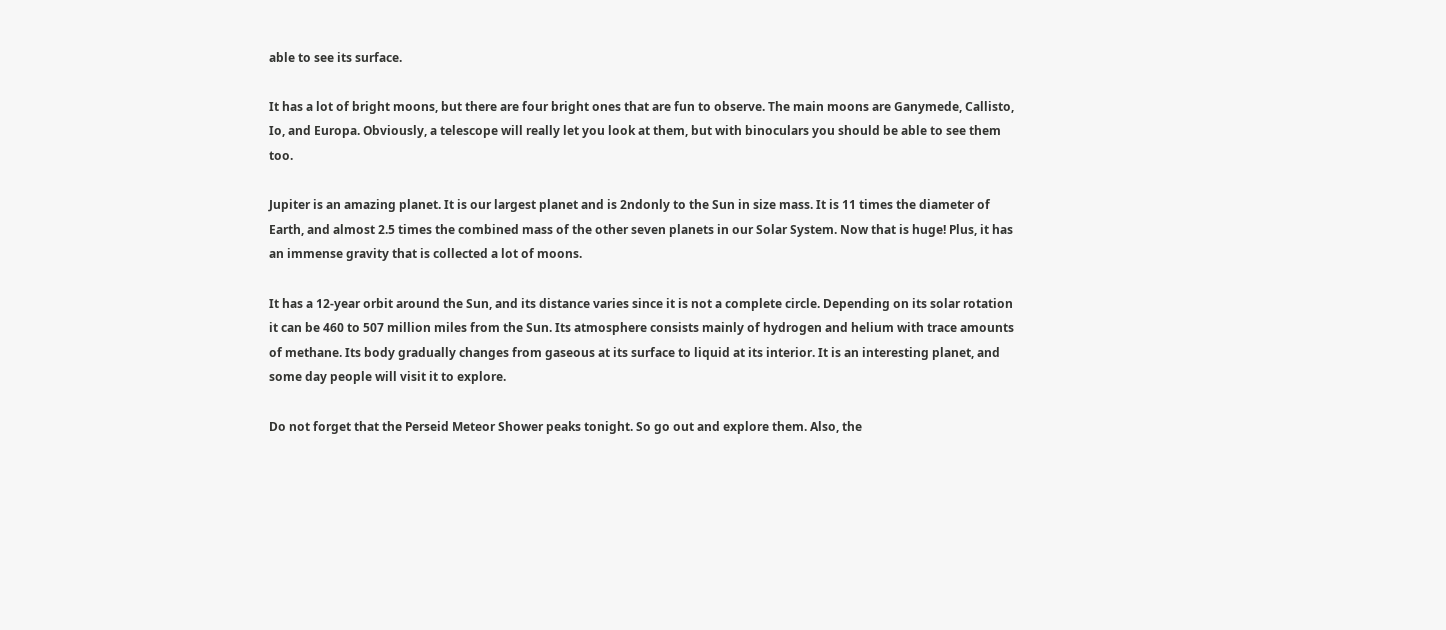able to see its surface.

It has a lot of bright moons, but there are four bright ones that are fun to observe. The main moons are Ganymede, Callisto, Io, and Europa. Obviously, a telescope will really let you look at them, but with binoculars you should be able to see them too.

Jupiter is an amazing planet. It is our largest planet and is 2ndonly to the Sun in size mass. It is 11 times the diameter of Earth, and almost 2.5 times the combined mass of the other seven planets in our Solar System. Now that is huge! Plus, it has an immense gravity that is collected a lot of moons.

It has a 12-year orbit around the Sun, and its distance varies since it is not a complete circle. Depending on its solar rotation it can be 460 to 507 million miles from the Sun. Its atmosphere consists mainly of hydrogen and helium with trace amounts of methane. Its body gradually changes from gaseous at its surface to liquid at its interior. It is an interesting planet, and some day people will visit it to explore.

Do not forget that the Perseid Meteor Shower peaks tonight. So go out and explore them. Also, the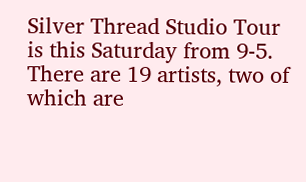Silver Thread Studio Tour is this Saturday from 9-5. There are 19 artists, two of which are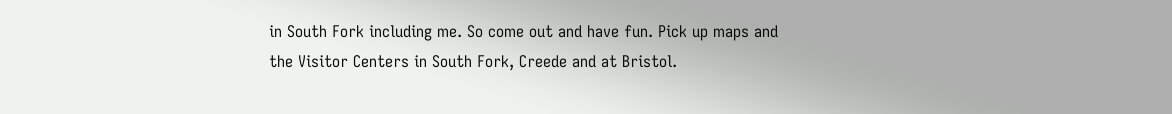in South Fork including me. So come out and have fun. Pick up maps and the Visitor Centers in South Fork, Creede and at Bristol.